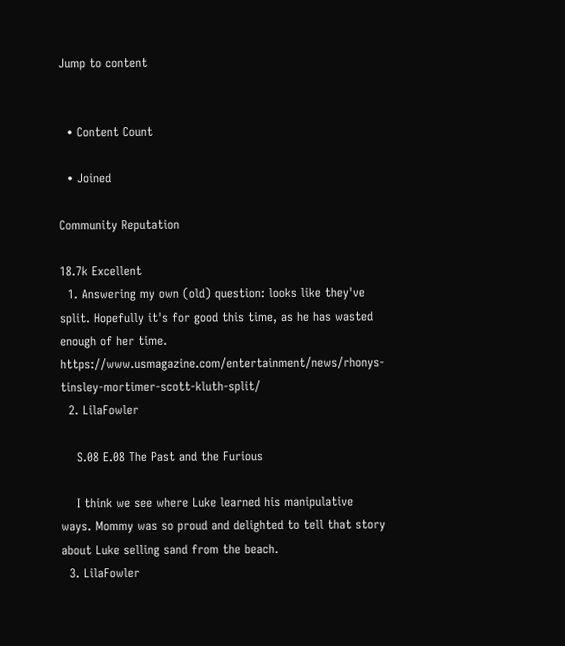Jump to content


  • Content Count

  • Joined

Community Reputation

18.7k Excellent
  1. Answering my own (old) question: looks like they've split. Hopefully it's for good this time, as he has wasted enough of her time. https://www.usmagazine.com/entertainment/news/rhonys-tinsley-mortimer-scott-kluth-split/
  2. LilaFowler

    S.08 E.08 The Past and the Furious

    I think we see where Luke learned his manipulative ways. Mommy was so proud and delighted to tell that story about Luke selling sand from the beach.
  3. LilaFowler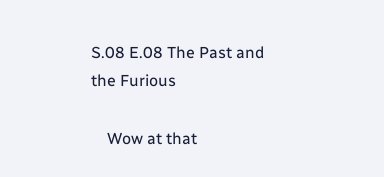S.08 E.08 The Past and the Furious

    Wow at that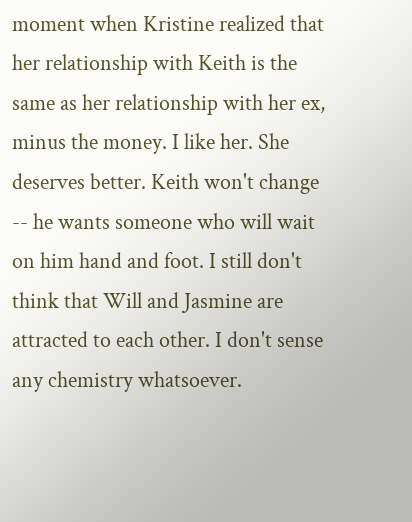moment when Kristine realized that her relationship with Keith is the same as her relationship with her ex, minus the money. I like her. She deserves better. Keith won't change -- he wants someone who will wait on him hand and foot. I still don't think that Will and Jasmine are attracted to each other. I don't sense any chemistry whatsoever.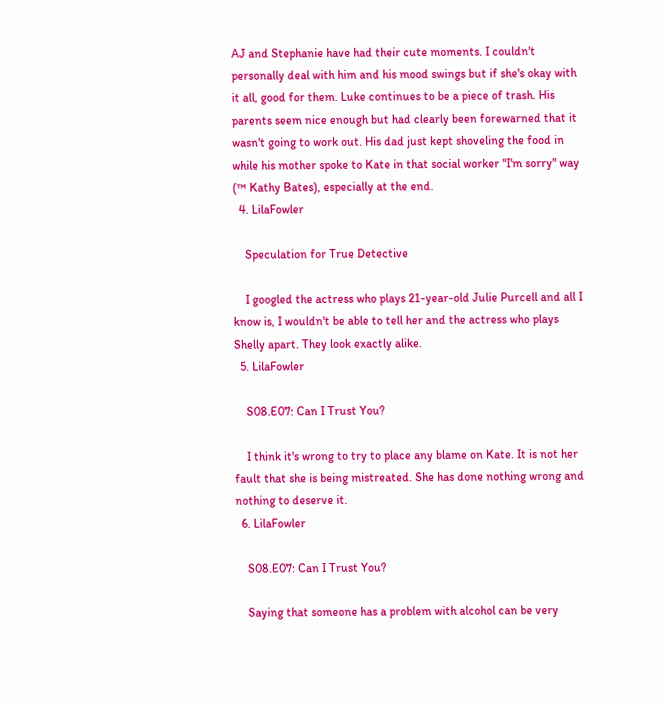AJ and Stephanie have had their cute moments. I couldn't personally deal with him and his mood swings but if she's okay with it all, good for them. Luke continues to be a piece of trash. His parents seem nice enough but had clearly been forewarned that it wasn't going to work out. His dad just kept shoveling the food in while his mother spoke to Kate in that social worker "I'm sorry" way (™ Kathy Bates), especially at the end.
  4. LilaFowler

    Speculation for True Detective

    I googled the actress who plays 21-year-old Julie Purcell and all I know is, I wouldn't be able to tell her and the actress who plays Shelly apart. They look exactly alike.
  5. LilaFowler

    S08.E07: Can I Trust You?

    I think it's wrong to try to place any blame on Kate. It is not her fault that she is being mistreated. She has done nothing wrong and nothing to deserve it.
  6. LilaFowler

    S08.E07: Can I Trust You?

    Saying that someone has a problem with alcohol can be very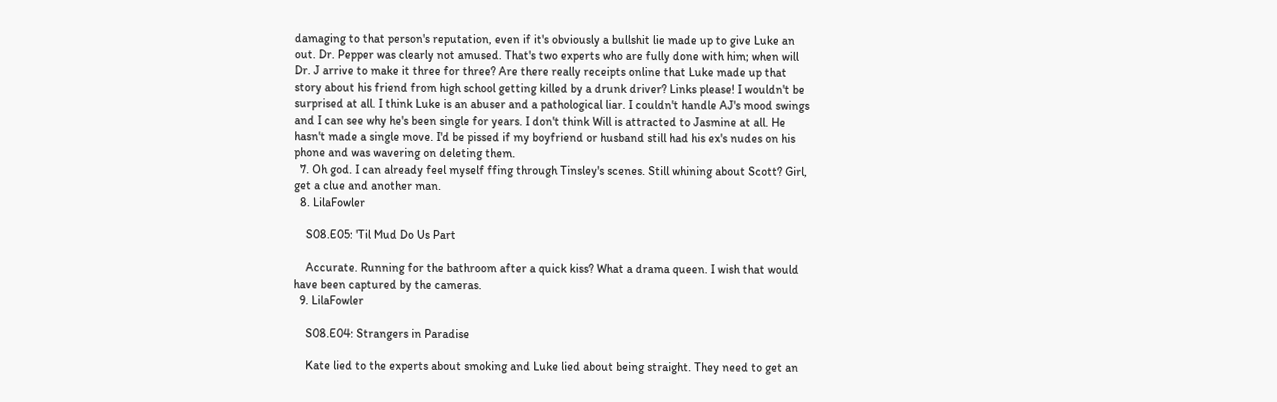damaging to that person's reputation, even if it's obviously a bullshit lie made up to give Luke an out. Dr. Pepper was clearly not amused. That's two experts who are fully done with him; when will Dr. J arrive to make it three for three? Are there really receipts online that Luke made up that story about his friend from high school getting killed by a drunk driver? Links please! I wouldn't be surprised at all. I think Luke is an abuser and a pathological liar. I couldn't handle AJ's mood swings and I can see why he's been single for years. I don't think Will is attracted to Jasmine at all. He hasn't made a single move. I'd be pissed if my boyfriend or husband still had his ex's nudes on his phone and was wavering on deleting them.
  7. Oh god. I can already feel myself ffing through Tinsley's scenes. Still whining about Scott? Girl, get a clue and another man.
  8. LilaFowler

    S08.E05: 'Til Mud Do Us Part

    Accurate. Running for the bathroom after a quick kiss? What a drama queen. I wish that would have been captured by the cameras.
  9. LilaFowler

    S08.E04: Strangers in Paradise

    Kate lied to the experts about smoking and Luke lied about being straight. They need to get an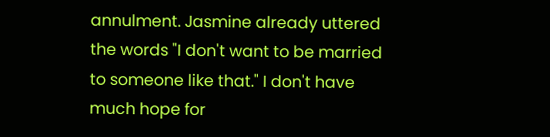annulment. Jasmine already uttered the words "I don't want to be married to someone like that." I don't have much hope for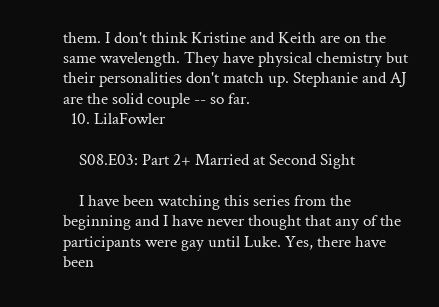them. I don't think Kristine and Keith are on the same wavelength. They have physical chemistry but their personalities don't match up. Stephanie and AJ are the solid couple -- so far.
  10. LilaFowler

    S08.E03: Part 2+ Married at Second Sight

    I have been watching this series from the beginning and I have never thought that any of the participants were gay until Luke. Yes, there have been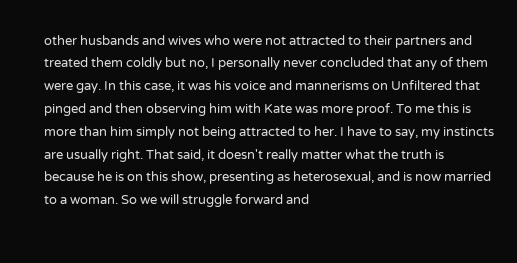other husbands and wives who were not attracted to their partners and treated them coldly but no, I personally never concluded that any of them were gay. In this case, it was his voice and mannerisms on Unfiltered that pinged and then observing him with Kate was more proof. To me this is more than him simply not being attracted to her. I have to say, my instincts are usually right. That said, it doesn't really matter what the truth is because he is on this show, presenting as heterosexual, and is now married to a woman. So we will struggle forward and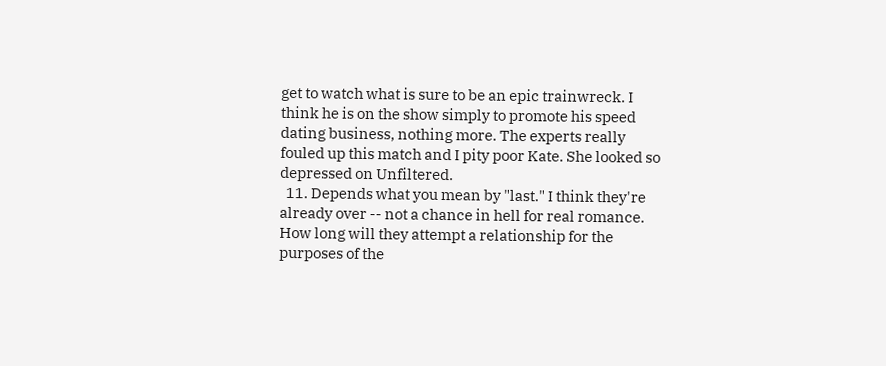get to watch what is sure to be an epic trainwreck. I think he is on the show simply to promote his speed dating business, nothing more. The experts really fouled up this match and I pity poor Kate. She looked so depressed on Unfiltered.
  11. Depends what you mean by "last." I think they're already over -- not a chance in hell for real romance. How long will they attempt a relationship for the purposes of the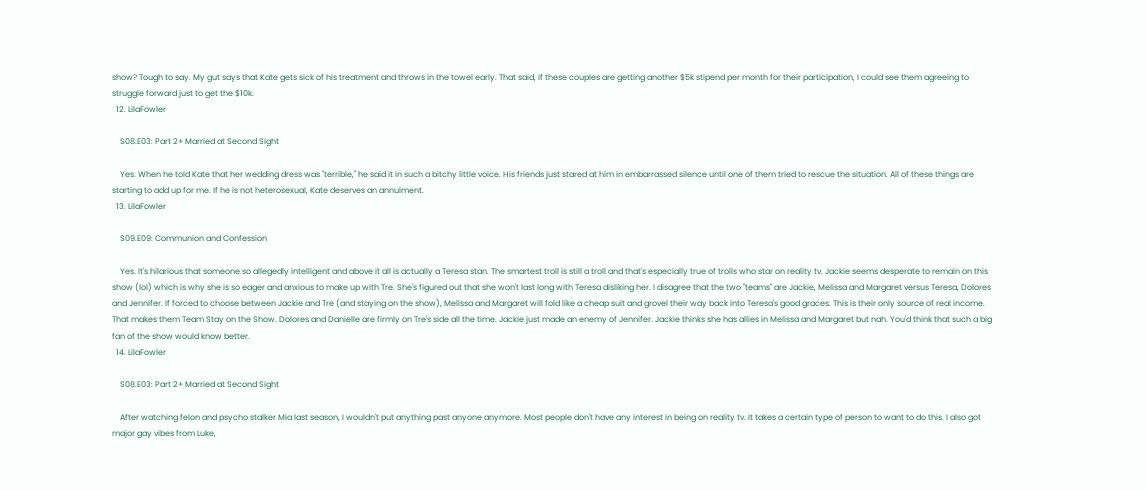show? Tough to say. My gut says that Kate gets sick of his treatment and throws in the towel early. That said, if these couples are getting another $5k stipend per month for their participation, I could see them agreeing to struggle forward just to get the $10k.
  12. LilaFowler

    S08.E03: Part 2+ Married at Second Sight

    Yes. When he told Kate that her wedding dress was "terrible," he said it in such a bitchy little voice. His friends just stared at him in embarrassed silence until one of them tried to rescue the situation. All of these things are starting to add up for me. If he is not heterosexual, Kate deserves an annulment.
  13. LilaFowler

    S09.E09: Communion and Confession

    Yes. It's hilarious that someone so allegedly intelligent and above it all is actually a Teresa stan. The smartest troll is still a troll and that's especially true of trolls who star on reality tv. Jackie seems desperate to remain on this show (lol) which is why she is so eager and anxious to make up with Tre. She's figured out that she won't last long with Teresa disliking her. I disagree that the two "teams" are Jackie, Melissa and Margaret versus Teresa, Dolores and Jennifer. If forced to choose between Jackie and Tre (and staying on the show), Melissa and Margaret will fold like a cheap suit and grovel their way back into Teresa's good graces. This is their only source of real income. That makes them Team Stay on the Show. Dolores and Danielle are firmly on Tre's side all the time. Jackie just made an enemy of Jennifer. Jackie thinks she has allies in Melissa and Margaret but nah. You'd think that such a big fan of the show would know better.
  14. LilaFowler

    S08.E03: Part 2+ Married at Second Sight

    After watching felon and psycho stalker Mia last season, I wouldn't put anything past anyone anymore. Most people don't have any interest in being on reality tv. It takes a certain type of person to want to do this. I also got major gay vibes from Luke,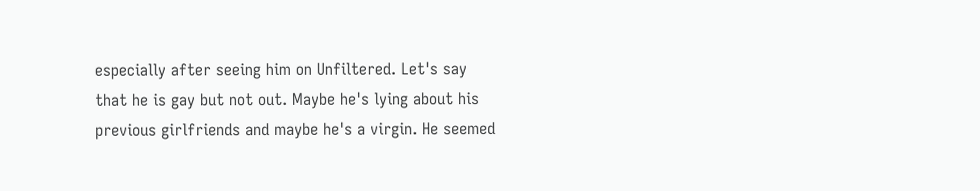especially after seeing him on Unfiltered. Let's say that he is gay but not out. Maybe he's lying about his previous girlfriends and maybe he's a virgin. He seemed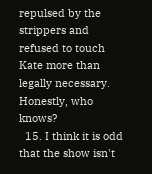repulsed by the strippers and refused to touch Kate more than legally necessary. Honestly, who knows?
  15. I think it is odd that the show isn't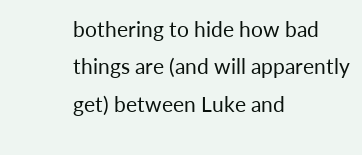bothering to hide how bad things are (and will apparently get) between Luke and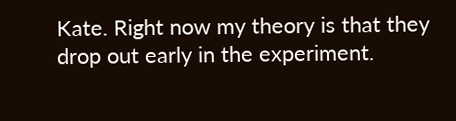Kate. Right now my theory is that they drop out early in the experiment.